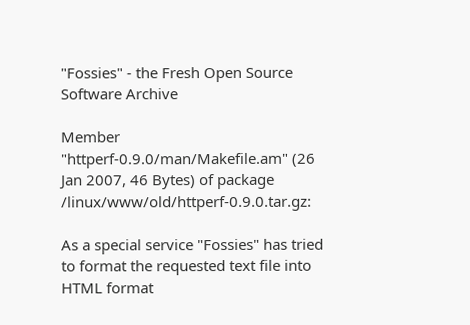"Fossies" - the Fresh Open Source Software Archive

Member "httperf-0.9.0/man/Makefile.am" (26 Jan 2007, 46 Bytes) of package /linux/www/old/httperf-0.9.0.tar.gz:

As a special service "Fossies" has tried to format the requested text file into HTML format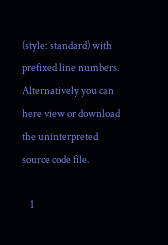(style: standard) with prefixed line numbers. Alternatively you can here view or download the uninterpreted source code file.

    1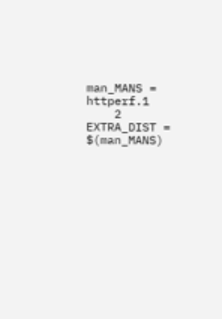man_MANS = httperf.1
    2 EXTRA_DIST = $(man_MANS)